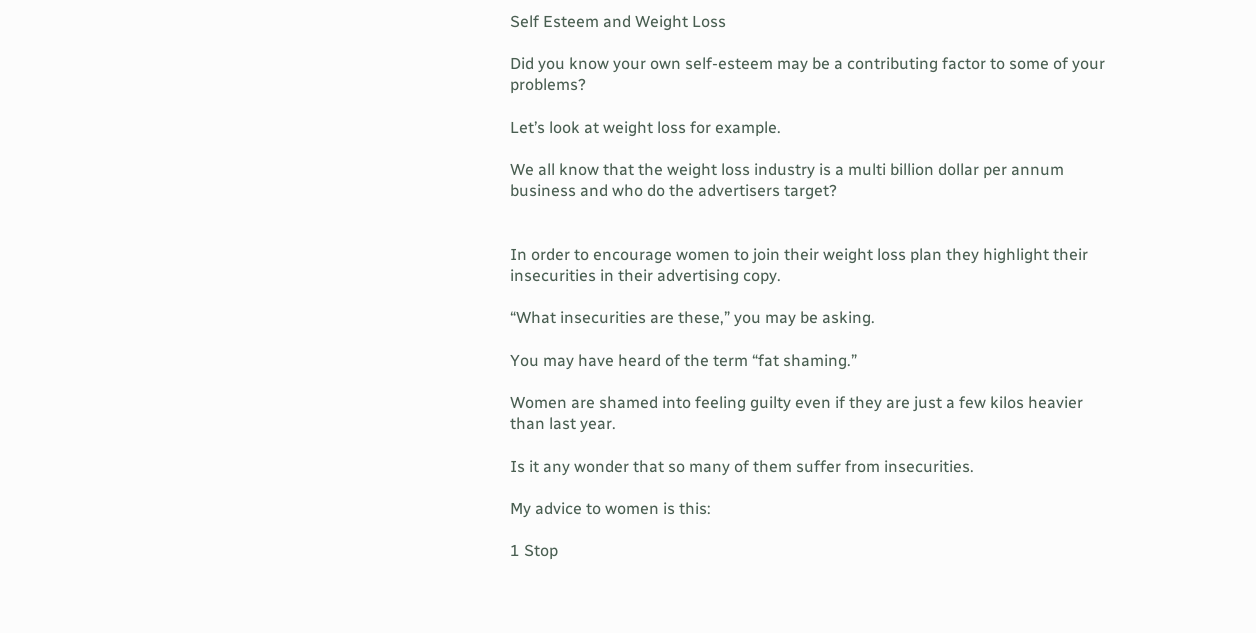Self Esteem and Weight Loss

Did you know your own self-esteem may be a contributing factor to some of your problems?

Let’s look at weight loss for example.

We all know that the weight loss industry is a multi billion dollar per annum business and who do the advertisers target?


In order to encourage women to join their weight loss plan they highlight their insecurities in their advertising copy.

“What insecurities are these,” you may be asking.

You may have heard of the term “fat shaming.”

Women are shamed into feeling guilty even if they are just a few kilos heavier than last year.

Is it any wonder that so many of them suffer from insecurities.

My advice to women is this:

1 Stop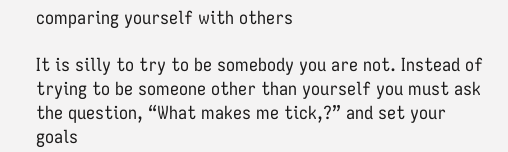comparing yourself with others

It is silly to try to be somebody you are not. Instead of trying to be someone other than yourself you must ask the question, “What makes me tick,?” and set your goals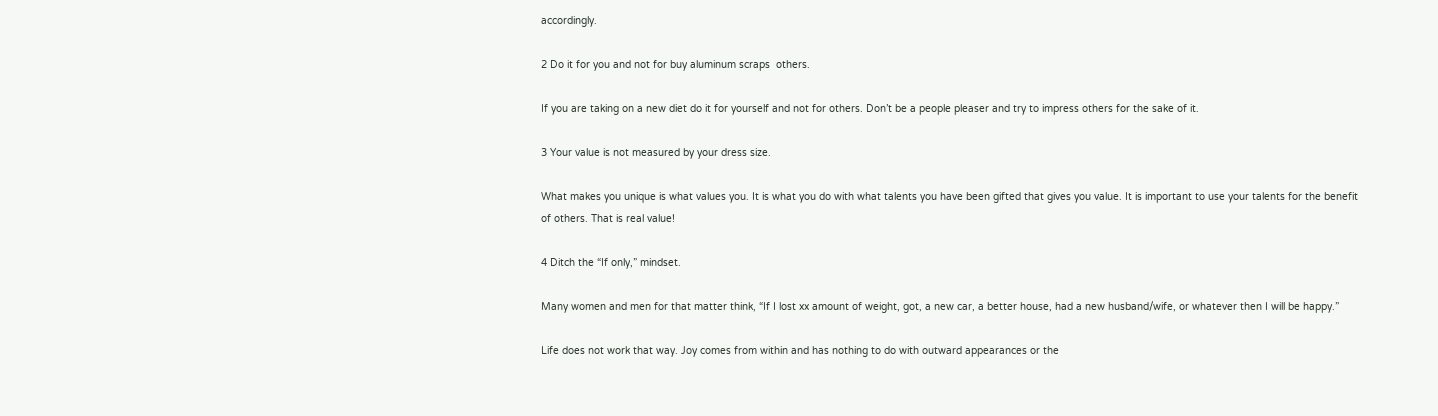accordingly.

2 Do it for you and not for buy aluminum scraps  others.

If you are taking on a new diet do it for yourself and not for others. Don’t be a people pleaser and try to impress others for the sake of it.

3 Your value is not measured by your dress size.

What makes you unique is what values you. It is what you do with what talents you have been gifted that gives you value. It is important to use your talents for the benefit of others. That is real value!

4 Ditch the “If only,” mindset.

Many women and men for that matter think, “If I lost xx amount of weight, got, a new car, a better house, had a new husband/wife, or whatever then I will be happy.”

Life does not work that way. Joy comes from within and has nothing to do with outward appearances or the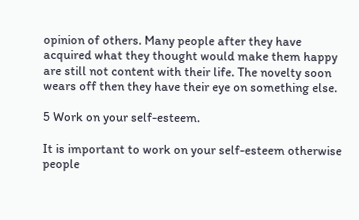opinion of others. Many people after they have acquired what they thought would make them happy are still not content with their life. The novelty soon wears off then they have their eye on something else.

5 Work on your self-esteem.

It is important to work on your self-esteem otherwise people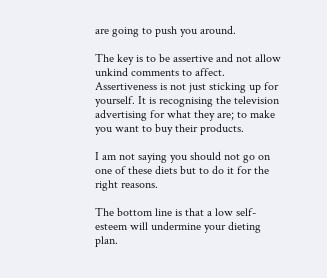are going to push you around.

The key is to be assertive and not allow unkind comments to affect. Assertiveness is not just sticking up for yourself. It is recognising the television advertising for what they are; to make you want to buy their products.

I am not saying you should not go on one of these diets but to do it for the right reasons.

The bottom line is that a low self-esteem will undermine your dieting plan.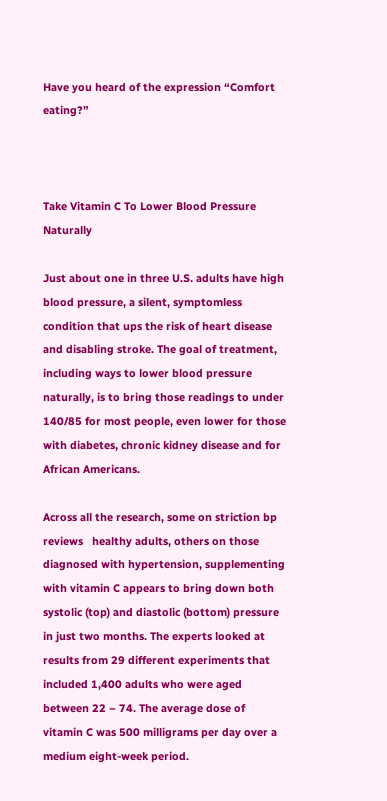Have you heard of the expression “Comfort eating?”



Take Vitamin C To Lower Blood Pressure Naturally

Just about one in three U.S. adults have high blood pressure, a silent, symptomless condition that ups the risk of heart disease and disabling stroke. The goal of treatment, including ways to lower blood pressure naturally, is to bring those readings to under 140/85 for most people, even lower for those with diabetes, chronic kidney disease and for African Americans.

Across all the research, some on striction bp reviews   healthy adults, others on those diagnosed with hypertension, supplementing with vitamin C appears to bring down both systolic (top) and diastolic (bottom) pressure in just two months. The experts looked at results from 29 different experiments that included 1,400 adults who were aged between 22 – 74. The average dose of vitamin C was 500 milligrams per day over a medium eight-week period.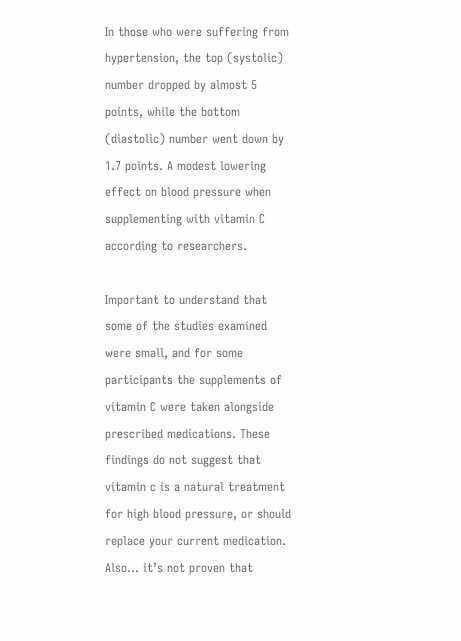In those who were suffering from hypertension, the top (systolic) number dropped by almost 5 points, while the bottom (diastolic) number went down by 1.7 points. A modest lowering effect on blood pressure when supplementing with vitamin C according to researchers.

Important to understand that some of the studies examined were small, and for some participants the supplements of vitamin C were taken alongside prescribed medications. These findings do not suggest that vitamin c is a natural treatment for high blood pressure, or should replace your current medication. Also… it’s not proven that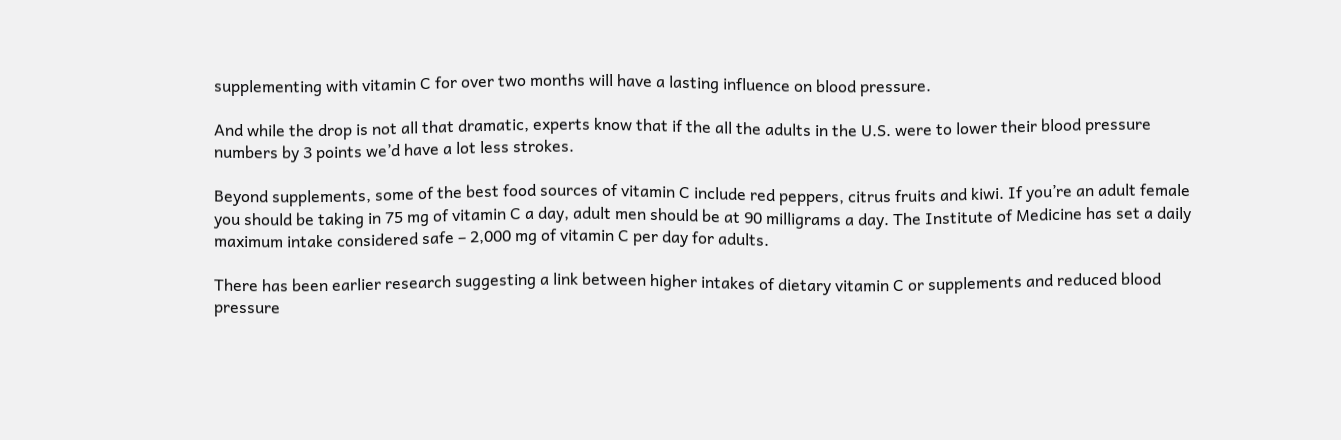supplementing with vitamin C for over two months will have a lasting influence on blood pressure.

And while the drop is not all that dramatic, experts know that if the all the adults in the U.S. were to lower their blood pressure numbers by 3 points we’d have a lot less strokes.

Beyond supplements, some of the best food sources of vitamin C include red peppers, citrus fruits and kiwi. If you’re an adult female you should be taking in 75 mg of vitamin C a day, adult men should be at 90 milligrams a day. The Institute of Medicine has set a daily maximum intake considered safe – 2,000 mg of vitamin C per day for adults.

There has been earlier research suggesting a link between higher intakes of dietary vitamin C or supplements and reduced blood pressure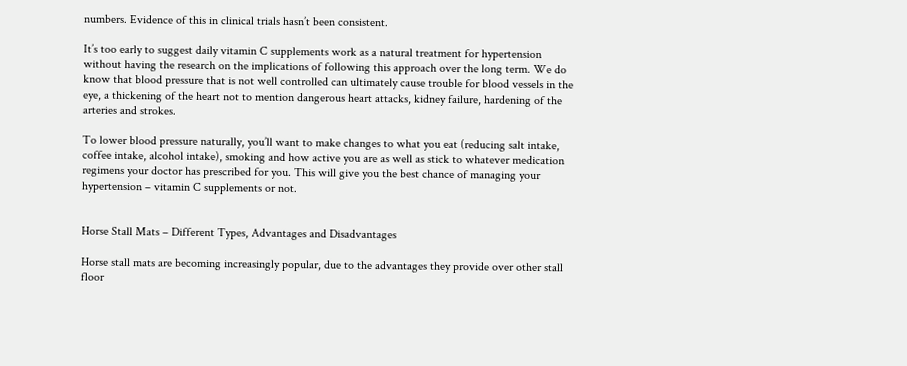numbers. Evidence of this in clinical trials hasn’t been consistent.

It’s too early to suggest daily vitamin C supplements work as a natural treatment for hypertension without having the research on the implications of following this approach over the long term. We do know that blood pressure that is not well controlled can ultimately cause trouble for blood vessels in the eye, a thickening of the heart not to mention dangerous heart attacks, kidney failure, hardening of the arteries and strokes.

To lower blood pressure naturally, you’ll want to make changes to what you eat (reducing salt intake, coffee intake, alcohol intake), smoking and how active you are as well as stick to whatever medication regimens your doctor has prescribed for you. This will give you the best chance of managing your hypertension – vitamin C supplements or not.


Horse Stall Mats – Different Types, Advantages and Disadvantages

Horse stall mats are becoming increasingly popular, due to the advantages they provide over other stall floor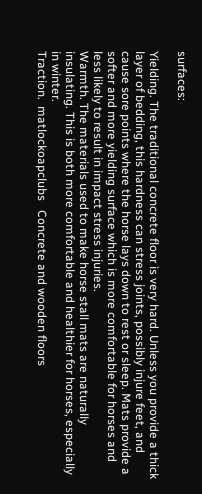surfaces:

Yielding. The traditional concrete floor is very hard. Unless you provide a thick layer of bedding, this hardness can stress joints, possibly injure feet, and cause sore points where the horse lays down to rest or sleep. Mats provide a softer and more yielding surface which is more comfortable for horses and less likely to result in impact stress injuries.
Warmth. The materials used to make horse stall mats are naturally insulating. This is both more comfortable and healthier for horses, especially in winter.
Traction.  matlockoapclubs   Concrete and wooden floors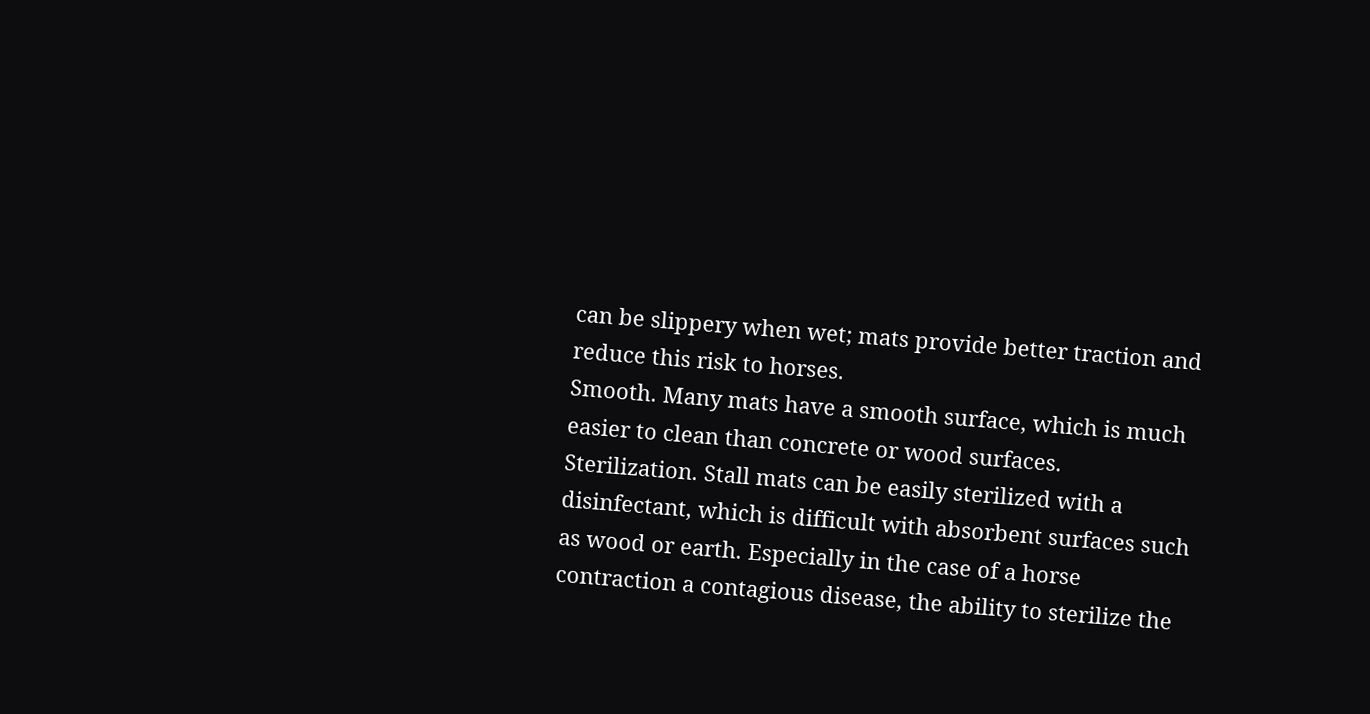can be slippery when wet; mats provide better traction and reduce this risk to horses.
Smooth. Many mats have a smooth surface, which is much easier to clean than concrete or wood surfaces.
Sterilization. Stall mats can be easily sterilized with a disinfectant, which is difficult with absorbent surfaces such as wood or earth. Especially in the case of a horse contraction a contagious disease, the ability to sterilize the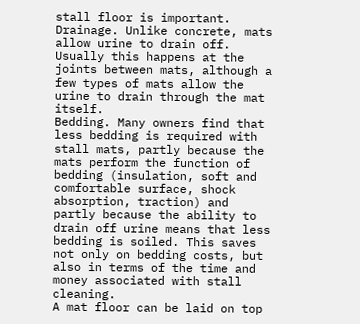stall floor is important.
Drainage. Unlike concrete, mats allow urine to drain off. Usually this happens at the joints between mats, although a few types of mats allow the urine to drain through the mat itself.
Bedding. Many owners find that less bedding is required with stall mats, partly because the mats perform the function of bedding (insulation, soft and comfortable surface, shock absorption, traction) and partly because the ability to drain off urine means that less bedding is soiled. This saves not only on bedding costs, but also in terms of the time and money associated with stall cleaning.
A mat floor can be laid on top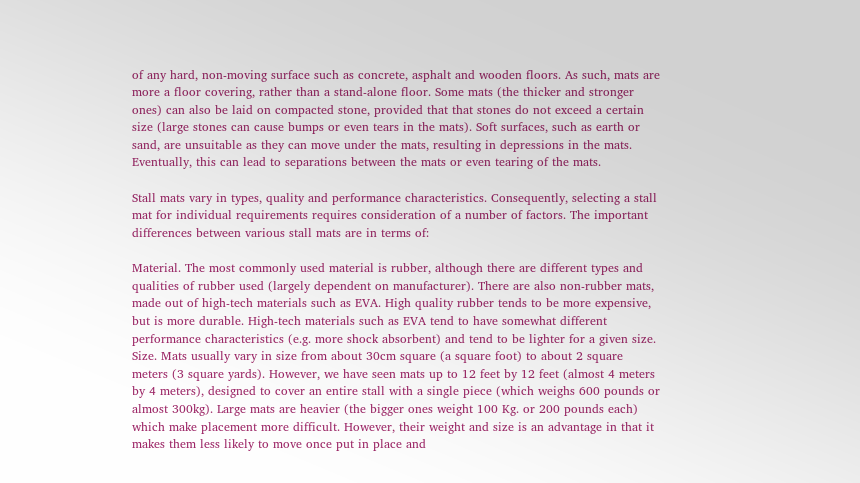of any hard, non-moving surface such as concrete, asphalt and wooden floors. As such, mats are more a floor covering, rather than a stand-alone floor. Some mats (the thicker and stronger ones) can also be laid on compacted stone, provided that that stones do not exceed a certain size (large stones can cause bumps or even tears in the mats). Soft surfaces, such as earth or sand, are unsuitable as they can move under the mats, resulting in depressions in the mats. Eventually, this can lead to separations between the mats or even tearing of the mats.

Stall mats vary in types, quality and performance characteristics. Consequently, selecting a stall mat for individual requirements requires consideration of a number of factors. The important differences between various stall mats are in terms of:

Material. The most commonly used material is rubber, although there are different types and qualities of rubber used (largely dependent on manufacturer). There are also non-rubber mats, made out of high-tech materials such as EVA. High quality rubber tends to be more expensive, but is more durable. High-tech materials such as EVA tend to have somewhat different performance characteristics (e.g. more shock absorbent) and tend to be lighter for a given size.
Size. Mats usually vary in size from about 30cm square (a square foot) to about 2 square meters (3 square yards). However, we have seen mats up to 12 feet by 12 feet (almost 4 meters by 4 meters), designed to cover an entire stall with a single piece (which weighs 600 pounds or almost 300kg). Large mats are heavier (the bigger ones weight 100 Kg. or 200 pounds each) which make placement more difficult. However, their weight and size is an advantage in that it makes them less likely to move once put in place and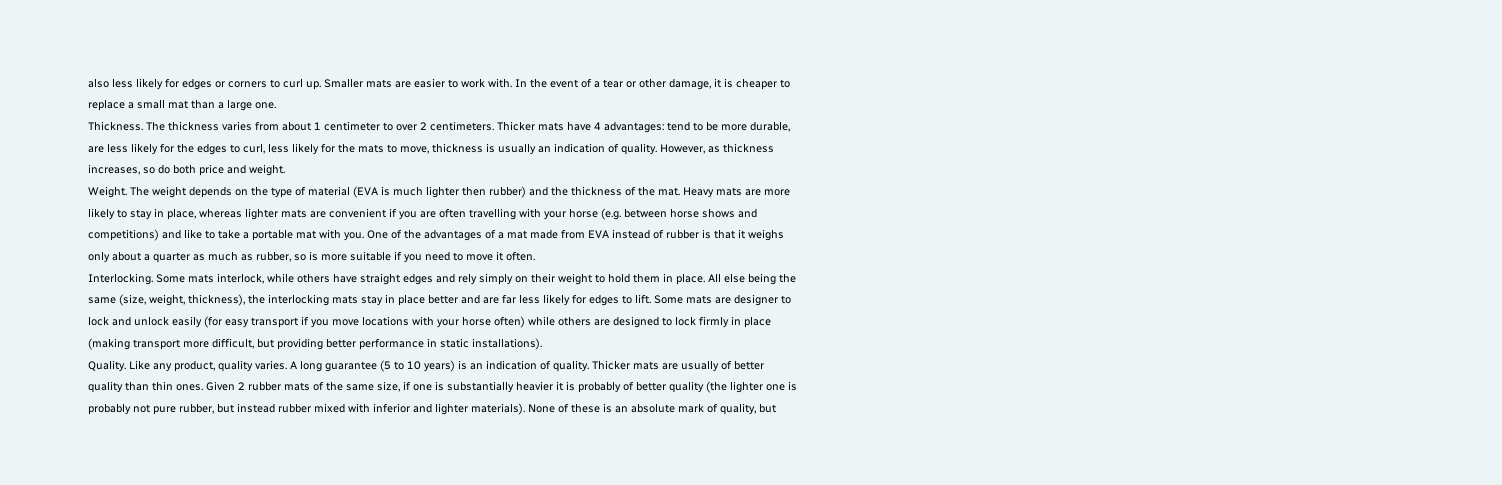also less likely for edges or corners to curl up. Smaller mats are easier to work with. In the event of a tear or other damage, it is cheaper to replace a small mat than a large one.
Thickness. The thickness varies from about 1 centimeter to over 2 centimeters. Thicker mats have 4 advantages: tend to be more durable, are less likely for the edges to curl, less likely for the mats to move, thickness is usually an indication of quality. However, as thickness increases, so do both price and weight.
Weight. The weight depends on the type of material (EVA is much lighter then rubber) and the thickness of the mat. Heavy mats are more likely to stay in place, whereas lighter mats are convenient if you are often travelling with your horse (e.g. between horse shows and competitions) and like to take a portable mat with you. One of the advantages of a mat made from EVA instead of rubber is that it weighs only about a quarter as much as rubber, so is more suitable if you need to move it often.
Interlocking. Some mats interlock, while others have straight edges and rely simply on their weight to hold them in place. All else being the same (size, weight, thickness), the interlocking mats stay in place better and are far less likely for edges to lift. Some mats are designer to lock and unlock easily (for easy transport if you move locations with your horse often) while others are designed to lock firmly in place (making transport more difficult, but providing better performance in static installations).
Quality. Like any product, quality varies. A long guarantee (5 to 10 years) is an indication of quality. Thicker mats are usually of better quality than thin ones. Given 2 rubber mats of the same size, if one is substantially heavier it is probably of better quality (the lighter one is probably not pure rubber, but instead rubber mixed with inferior and lighter materials). None of these is an absolute mark of quality, but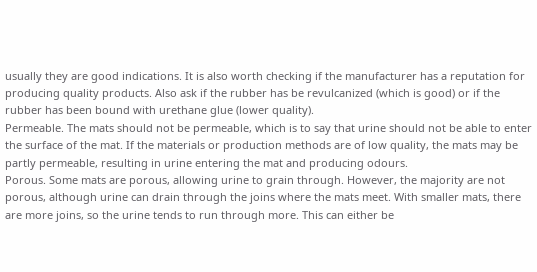usually they are good indications. It is also worth checking if the manufacturer has a reputation for producing quality products. Also ask if the rubber has be revulcanized (which is good) or if the rubber has been bound with urethane glue (lower quality).
Permeable. The mats should not be permeable, which is to say that urine should not be able to enter the surface of the mat. If the materials or production methods are of low quality, the mats may be partly permeable, resulting in urine entering the mat and producing odours.
Porous. Some mats are porous, allowing urine to grain through. However, the majority are not porous, although urine can drain through the joins where the mats meet. With smaller mats, there are more joins, so the urine tends to run through more. This can either be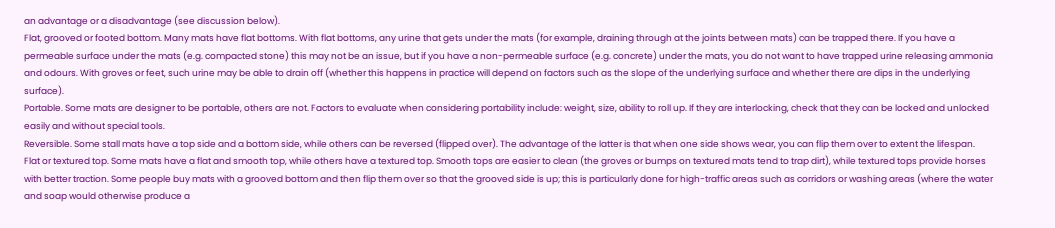an advantage or a disadvantage (see discussion below).
Flat, grooved or footed bottom. Many mats have flat bottoms. With flat bottoms, any urine that gets under the mats (for example, draining through at the joints between mats) can be trapped there. If you have a permeable surface under the mats (e.g. compacted stone) this may not be an issue, but if you have a non-permeable surface (e.g. concrete) under the mats, you do not want to have trapped urine releasing ammonia and odours. With groves or feet, such urine may be able to drain off (whether this happens in practice will depend on factors such as the slope of the underlying surface and whether there are dips in the underlying surface).
Portable. Some mats are designer to be portable, others are not. Factors to evaluate when considering portability include: weight, size, ability to roll up. If they are interlocking, check that they can be locked and unlocked easily and without special tools.
Reversible. Some stall mats have a top side and a bottom side, while others can be reversed (flipped over). The advantage of the latter is that when one side shows wear, you can flip them over to extent the lifespan.
Flat or textured top. Some mats have a flat and smooth top, while others have a textured top. Smooth tops are easier to clean (the groves or bumps on textured mats tend to trap dirt), while textured tops provide horses with better traction. Some people buy mats with a grooved bottom and then flip them over so that the grooved side is up; this is particularly done for high-traffic areas such as corridors or washing areas (where the water and soap would otherwise produce a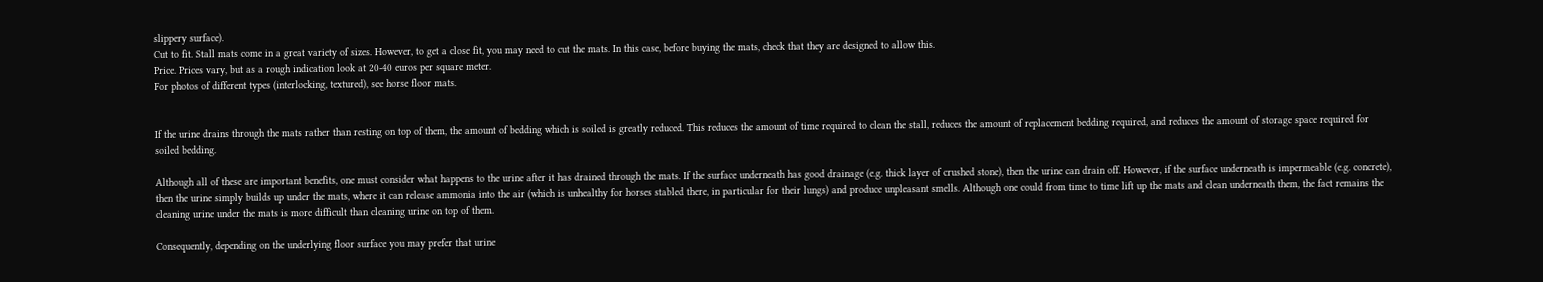slippery surface).
Cut to fit. Stall mats come in a great variety of sizes. However, to get a close fit, you may need to cut the mats. In this case, before buying the mats, check that they are designed to allow this.
Price. Prices vary, but as a rough indication look at 20-40 euros per square meter.
For photos of different types (interlocking, textured), see horse floor mats.


If the urine drains through the mats rather than resting on top of them, the amount of bedding which is soiled is greatly reduced. This reduces the amount of time required to clean the stall, reduces the amount of replacement bedding required, and reduces the amount of storage space required for soiled bedding.

Although all of these are important benefits, one must consider what happens to the urine after it has drained through the mats. If the surface underneath has good drainage (e.g. thick layer of crushed stone), then the urine can drain off. However, if the surface underneath is impermeable (e.g. concrete), then the urine simply builds up under the mats, where it can release ammonia into the air (which is unhealthy for horses stabled there, in particular for their lungs) and produce unpleasant smells. Although one could from time to time lift up the mats and clean underneath them, the fact remains the cleaning urine under the mats is more difficult than cleaning urine on top of them.

Consequently, depending on the underlying floor surface you may prefer that urine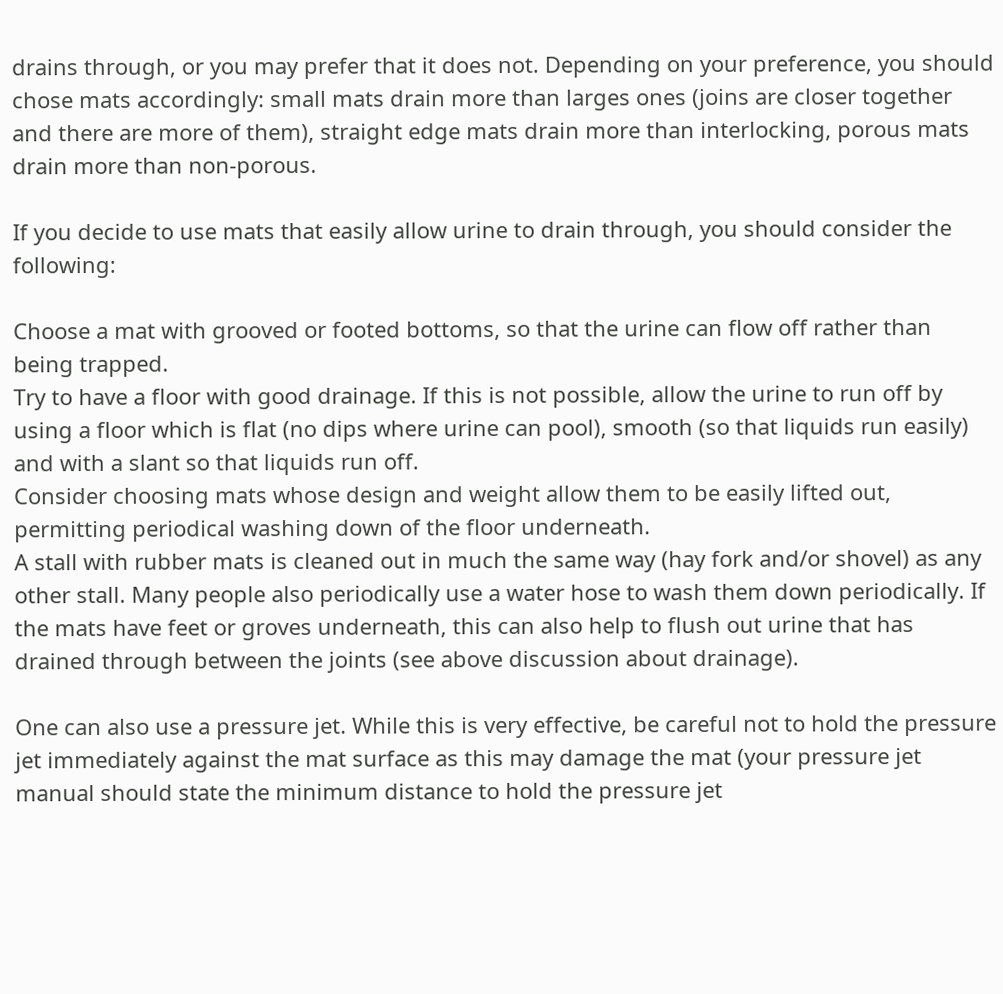drains through, or you may prefer that it does not. Depending on your preference, you should chose mats accordingly: small mats drain more than larges ones (joins are closer together and there are more of them), straight edge mats drain more than interlocking, porous mats drain more than non-porous.

If you decide to use mats that easily allow urine to drain through, you should consider the following:

Choose a mat with grooved or footed bottoms, so that the urine can flow off rather than being trapped.
Try to have a floor with good drainage. If this is not possible, allow the urine to run off by using a floor which is flat (no dips where urine can pool), smooth (so that liquids run easily) and with a slant so that liquids run off.
Consider choosing mats whose design and weight allow them to be easily lifted out, permitting periodical washing down of the floor underneath.
A stall with rubber mats is cleaned out in much the same way (hay fork and/or shovel) as any other stall. Many people also periodically use a water hose to wash them down periodically. If the mats have feet or groves underneath, this can also help to flush out urine that has drained through between the joints (see above discussion about drainage).

One can also use a pressure jet. While this is very effective, be careful not to hold the pressure jet immediately against the mat surface as this may damage the mat (your pressure jet manual should state the minimum distance to hold the pressure jet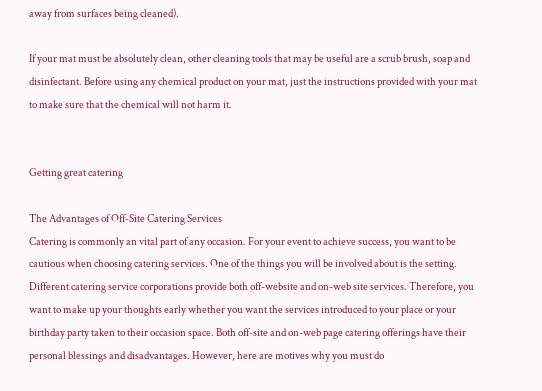away from surfaces being cleaned).

If your mat must be absolutely clean, other cleaning tools that may be useful are a scrub brush, soap and disinfectant. Before using any chemical product on your mat, just the instructions provided with your mat to make sure that the chemical will not harm it.


Getting great catering

The Advantages of Off-Site Catering Services
Catering is commonly an vital part of any occasion. For your event to achieve success, you want to be cautious when choosing catering services. One of the things you will be involved about is the setting. Different catering service corporations provide both off-website and on-web site services. Therefore, you want to make up your thoughts early whether you want the services introduced to your place or your birthday party taken to their occasion space. Both off-site and on-web page catering offerings have their personal blessings and disadvantages. However, here are motives why you must do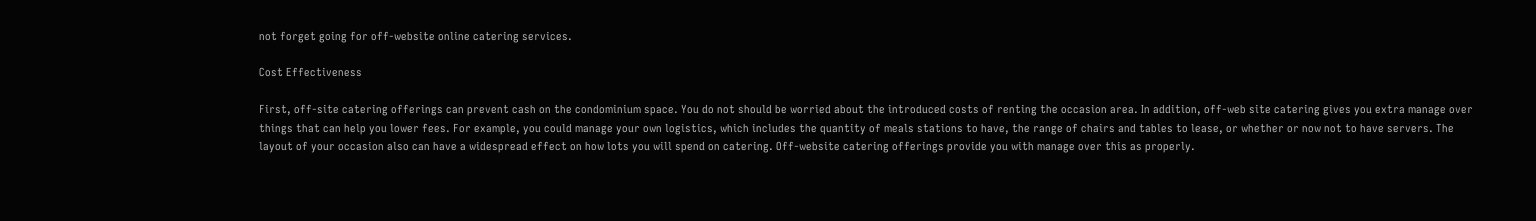not forget going for off-website online catering services.

Cost Effectiveness

First, off-site catering offerings can prevent cash on the condominium space. You do not should be worried about the introduced costs of renting the occasion area. In addition, off-web site catering gives you extra manage over things that can help you lower fees. For example, you could manage your own logistics, which includes the quantity of meals stations to have, the range of chairs and tables to lease, or whether or now not to have servers. The layout of your occasion also can have a widespread effect on how lots you will spend on catering. Off-website catering offerings provide you with manage over this as properly.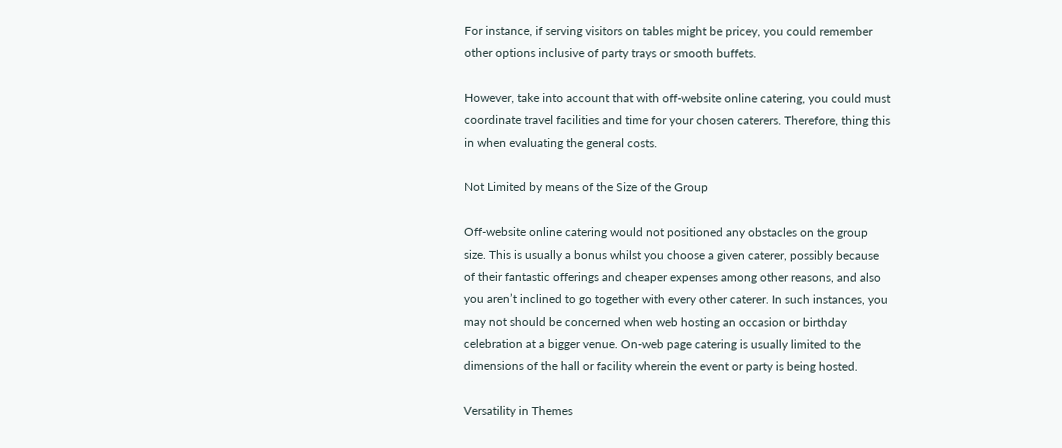For instance, if serving visitors on tables might be pricey, you could remember other options inclusive of party trays or smooth buffets.

However, take into account that with off-website online catering, you could must coordinate travel facilities and time for your chosen caterers. Therefore, thing this in when evaluating the general costs.

Not Limited by means of the Size of the Group

Off-website online catering would not positioned any obstacles on the group size. This is usually a bonus whilst you choose a given caterer, possibly because of their fantastic offerings and cheaper expenses among other reasons, and also you aren’t inclined to go together with every other caterer. In such instances, you may not should be concerned when web hosting an occasion or birthday celebration at a bigger venue. On-web page catering is usually limited to the dimensions of the hall or facility wherein the event or party is being hosted.

Versatility in Themes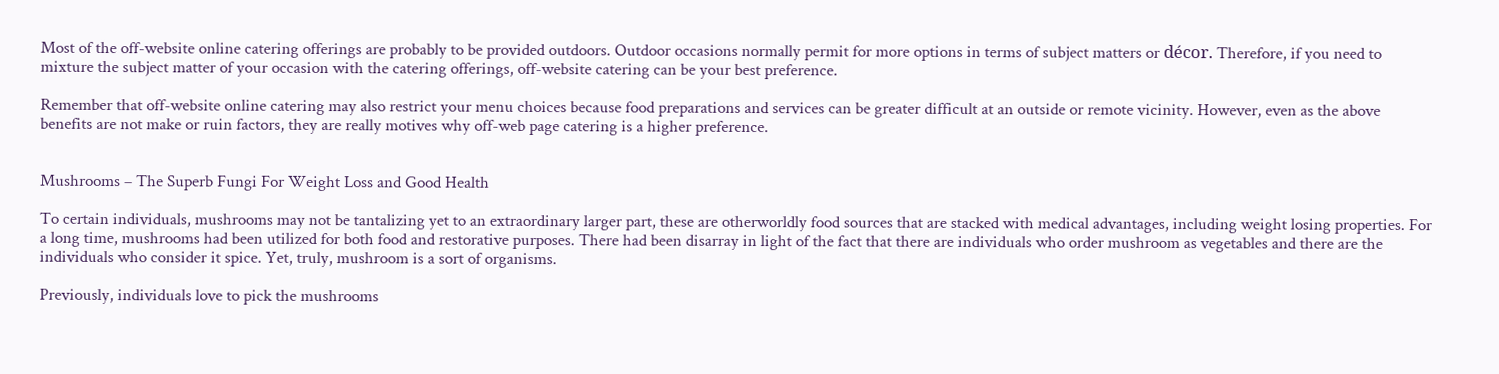Most of the off-website online catering offerings are probably to be provided outdoors. Outdoor occasions normally permit for more options in terms of subject matters or décor. Therefore, if you need to mixture the subject matter of your occasion with the catering offerings, off-website catering can be your best preference.

Remember that off-website online catering may also restrict your menu choices because food preparations and services can be greater difficult at an outside or remote vicinity. However, even as the above benefits are not make or ruin factors, they are really motives why off-web page catering is a higher preference.


Mushrooms – The Superb Fungi For Weight Loss and Good Health

To certain individuals, mushrooms may not be tantalizing yet to an extraordinary larger part, these are otherworldly food sources that are stacked with medical advantages, including weight losing properties. For a long time, mushrooms had been utilized for both food and restorative purposes. There had been disarray in light of the fact that there are individuals who order mushroom as vegetables and there are the individuals who consider it spice. Yet, truly, mushroom is a sort of organisms.

Previously, individuals love to pick the mushrooms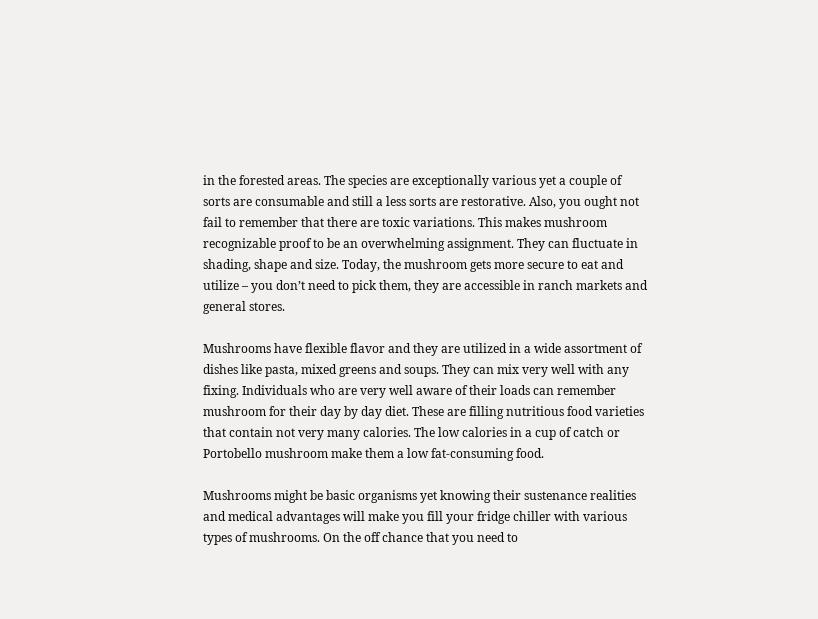in the forested areas. The species are exceptionally various yet a couple of sorts are consumable and still a less sorts are restorative. Also, you ought not fail to remember that there are toxic variations. This makes mushroom recognizable proof to be an overwhelming assignment. They can fluctuate in shading, shape and size. Today, the mushroom gets more secure to eat and utilize – you don’t need to pick them, they are accessible in ranch markets and general stores.

Mushrooms have flexible flavor and they are utilized in a wide assortment of dishes like pasta, mixed greens and soups. They can mix very well with any fixing. Individuals who are very well aware of their loads can remember mushroom for their day by day diet. These are filling nutritious food varieties that contain not very many calories. The low calories in a cup of catch or Portobello mushroom make them a low fat-consuming food.

Mushrooms might be basic organisms yet knowing their sustenance realities and medical advantages will make you fill your fridge chiller with various types of mushrooms. On the off chance that you need to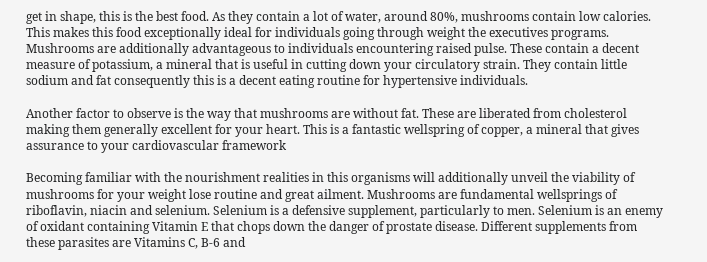get in shape, this is the best food. As they contain a lot of water, around 80%, mushrooms contain low calories. This makes this food exceptionally ideal for individuals going through weight the executives programs. Mushrooms are additionally advantageous to individuals encountering raised pulse. These contain a decent measure of potassium, a mineral that is useful in cutting down your circulatory strain. They contain little sodium and fat consequently this is a decent eating routine for hypertensive individuals.

Another factor to observe is the way that mushrooms are without fat. These are liberated from cholesterol making them generally excellent for your heart. This is a fantastic wellspring of copper, a mineral that gives assurance to your cardiovascular framework

Becoming familiar with the nourishment realities in this organisms will additionally unveil the viability of mushrooms for your weight lose routine and great ailment. Mushrooms are fundamental wellsprings of riboflavin, niacin and selenium. Selenium is a defensive supplement, particularly to men. Selenium is an enemy of oxidant containing Vitamin E that chops down the danger of prostate disease. Different supplements from these parasites are Vitamins C, B-6 and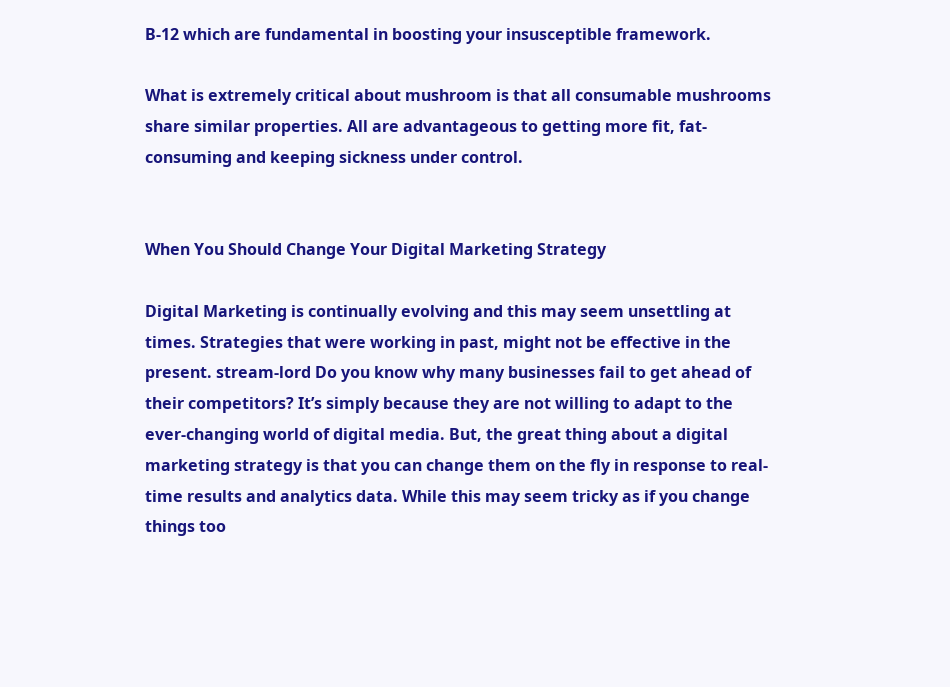B-12 which are fundamental in boosting your insusceptible framework.

What is extremely critical about mushroom is that all consumable mushrooms share similar properties. All are advantageous to getting more fit, fat-consuming and keeping sickness under control.


When You Should Change Your Digital Marketing Strategy

Digital Marketing is continually evolving and this may seem unsettling at times. Strategies that were working in past, might not be effective in the present. stream-lord Do you know why many businesses fail to get ahead of their competitors? It’s simply because they are not willing to adapt to the ever-changing world of digital media. But, the great thing about a digital marketing strategy is that you can change them on the fly in response to real-time results and analytics data. While this may seem tricky as if you change things too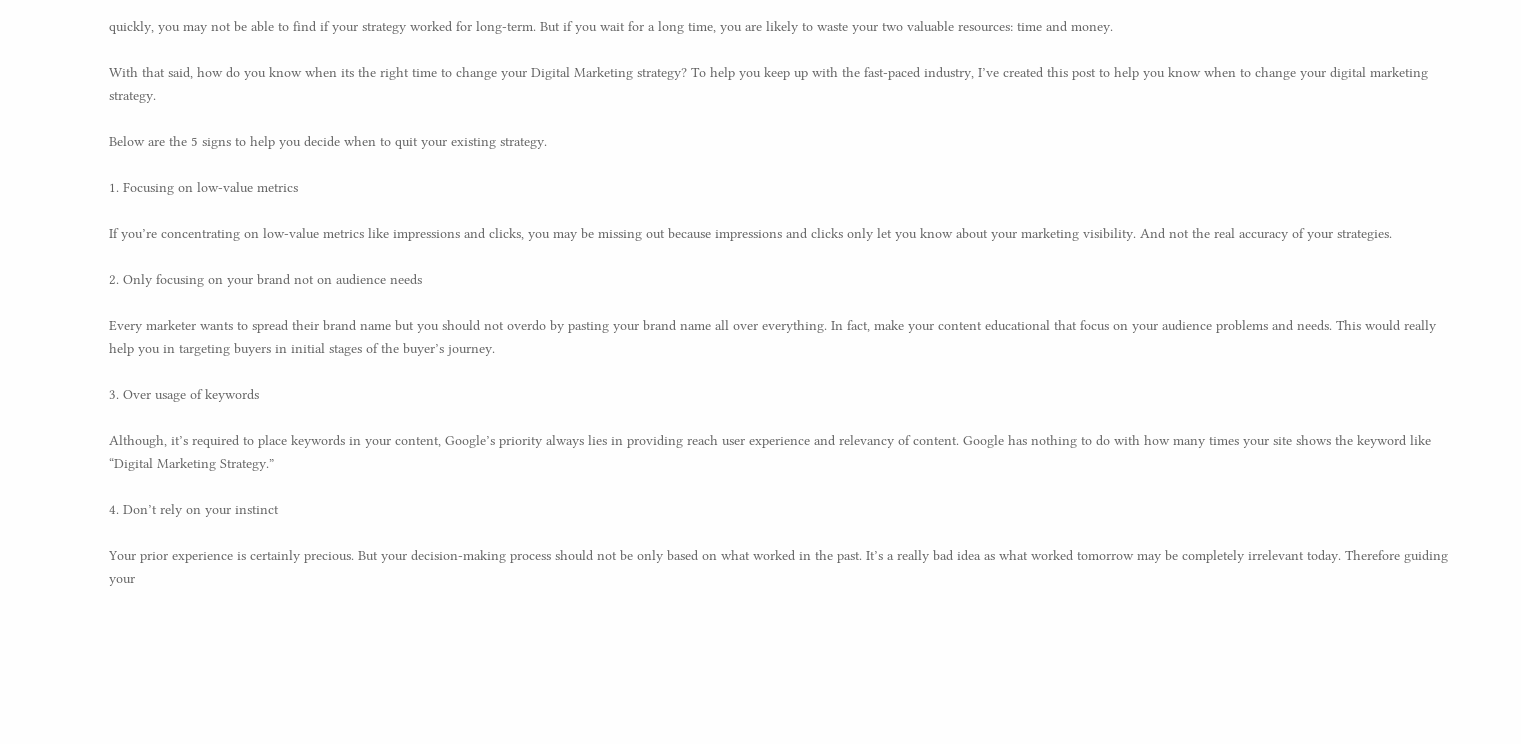quickly, you may not be able to find if your strategy worked for long-term. But if you wait for a long time, you are likely to waste your two valuable resources: time and money.

With that said, how do you know when its the right time to change your Digital Marketing strategy? To help you keep up with the fast-paced industry, I’ve created this post to help you know when to change your digital marketing strategy.

Below are the 5 signs to help you decide when to quit your existing strategy.

1. Focusing on low-value metrics

If you’re concentrating on low-value metrics like impressions and clicks, you may be missing out because impressions and clicks only let you know about your marketing visibility. And not the real accuracy of your strategies.

2. Only focusing on your brand not on audience needs

Every marketer wants to spread their brand name but you should not overdo by pasting your brand name all over everything. In fact, make your content educational that focus on your audience problems and needs. This would really help you in targeting buyers in initial stages of the buyer’s journey.

3. Over usage of keywords

Although, it’s required to place keywords in your content, Google’s priority always lies in providing reach user experience and relevancy of content. Google has nothing to do with how many times your site shows the keyword like “Digital Marketing Strategy.”

4. Don’t rely on your instinct

Your prior experience is certainly precious. But your decision-making process should not be only based on what worked in the past. It’s a really bad idea as what worked tomorrow may be completely irrelevant today. Therefore guiding your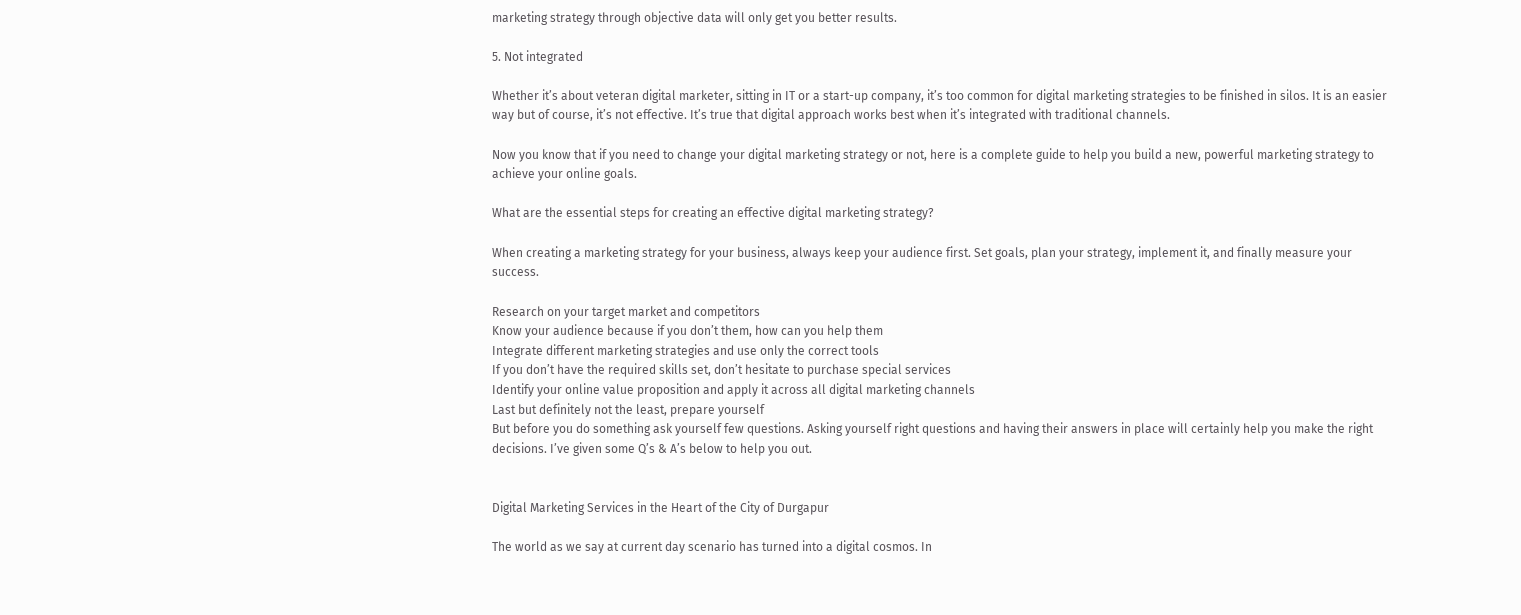marketing strategy through objective data will only get you better results.

5. Not integrated

Whether it’s about veteran digital marketer, sitting in IT or a start-up company, it’s too common for digital marketing strategies to be finished in silos. It is an easier way but of course, it’s not effective. It’s true that digital approach works best when it’s integrated with traditional channels.

Now you know that if you need to change your digital marketing strategy or not, here is a complete guide to help you build a new, powerful marketing strategy to achieve your online goals.

What are the essential steps for creating an effective digital marketing strategy?

When creating a marketing strategy for your business, always keep your audience first. Set goals, plan your strategy, implement it, and finally measure your success.

Research on your target market and competitors
Know your audience because if you don’t them, how can you help them
Integrate different marketing strategies and use only the correct tools
If you don’t have the required skills set, don’t hesitate to purchase special services
Identify your online value proposition and apply it across all digital marketing channels
Last but definitely not the least, prepare yourself
But before you do something ask yourself few questions. Asking yourself right questions and having their answers in place will certainly help you make the right decisions. I’ve given some Q’s & A’s below to help you out.


Digital Marketing Services in the Heart of the City of Durgapur

The world as we say at current day scenario has turned into a digital cosmos. In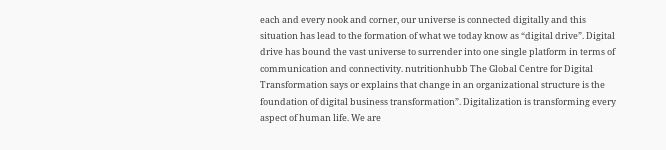each and every nook and corner, our universe is connected digitally and this situation has lead to the formation of what we today know as “digital drive”. Digital drive has bound the vast universe to surrender into one single platform in terms of communication and connectivity. nutritionhubb The Global Centre for Digital Transformation says or explains that change in an organizational structure is the foundation of digital business transformation”. Digitalization is transforming every aspect of human life. We are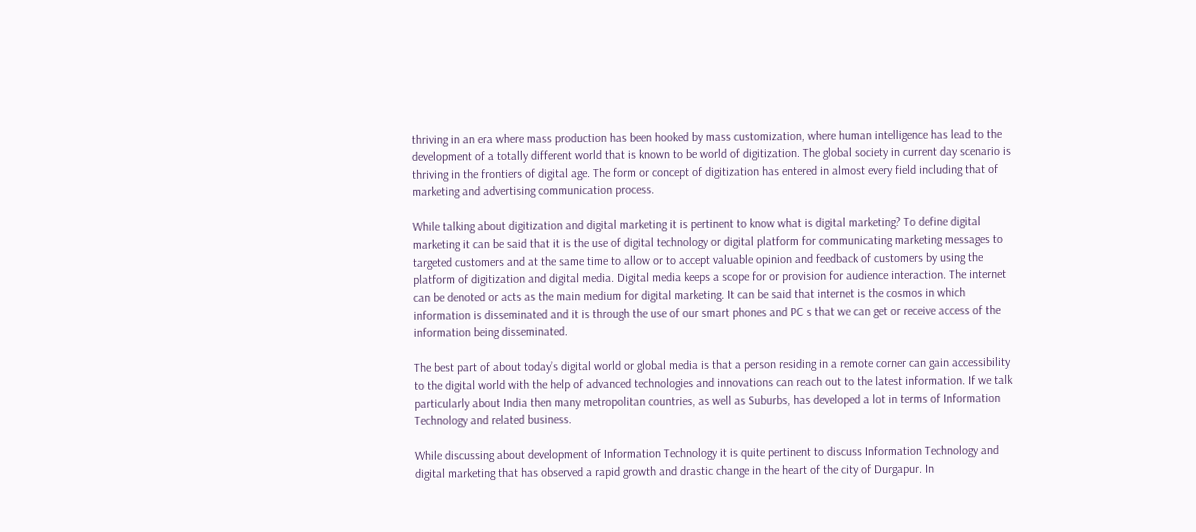thriving in an era where mass production has been hooked by mass customization, where human intelligence has lead to the development of a totally different world that is known to be world of digitization. The global society in current day scenario is thriving in the frontiers of digital age. The form or concept of digitization has entered in almost every field including that of marketing and advertising communication process.

While talking about digitization and digital marketing it is pertinent to know what is digital marketing? To define digital marketing it can be said that it is the use of digital technology or digital platform for communicating marketing messages to targeted customers and at the same time to allow or to accept valuable opinion and feedback of customers by using the platform of digitization and digital media. Digital media keeps a scope for or provision for audience interaction. The internet can be denoted or acts as the main medium for digital marketing. It can be said that internet is the cosmos in which information is disseminated and it is through the use of our smart phones and PC s that we can get or receive access of the information being disseminated.

The best part of about today’s digital world or global media is that a person residing in a remote corner can gain accessibility to the digital world with the help of advanced technologies and innovations can reach out to the latest information. If we talk particularly about India then many metropolitan countries, as well as Suburbs, has developed a lot in terms of Information Technology and related business.

While discussing about development of Information Technology it is quite pertinent to discuss Information Technology and digital marketing that has observed a rapid growth and drastic change in the heart of the city of Durgapur. In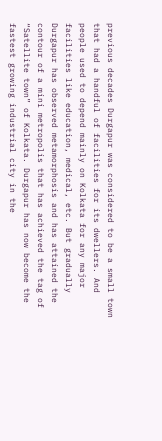previous decades Durgapur was considered to be a small town that had a handful of facilities for its dwellers. And people used to depend mainly on Kolkata for any major facilities like education, medical, etc. But gradually Durgapur has observed metamorphosis and has attained the contour of a mini metropolis that has achieved the tag of “Satellite town” of Kolkata. Durgapur has now become the fastest growing industrial city in the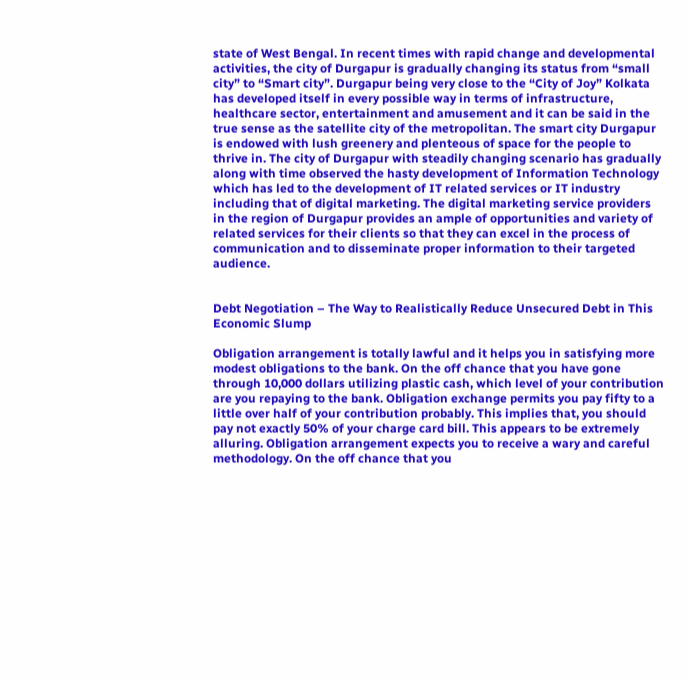state of West Bengal. In recent times with rapid change and developmental activities, the city of Durgapur is gradually changing its status from “small city” to “Smart city”. Durgapur being very close to the “City of Joy” Kolkata has developed itself in every possible way in terms of infrastructure, healthcare sector, entertainment and amusement and it can be said in the true sense as the satellite city of the metropolitan. The smart city Durgapur is endowed with lush greenery and plenteous of space for the people to thrive in. The city of Durgapur with steadily changing scenario has gradually along with time observed the hasty development of Information Technology which has led to the development of IT related services or IT industry including that of digital marketing. The digital marketing service providers in the region of Durgapur provides an ample of opportunities and variety of related services for their clients so that they can excel in the process of communication and to disseminate proper information to their targeted audience.


Debt Negotiation – The Way to Realistically Reduce Unsecured Debt in This Economic Slump

Obligation arrangement is totally lawful and it helps you in satisfying more modest obligations to the bank. On the off chance that you have gone through 10,000 dollars utilizing plastic cash, which level of your contribution are you repaying to the bank. Obligation exchange permits you pay fifty to a little over half of your contribution probably. This implies that, you should pay not exactly 50% of your charge card bill. This appears to be extremely alluring. Obligation arrangement expects you to receive a wary and careful methodology. On the off chance that you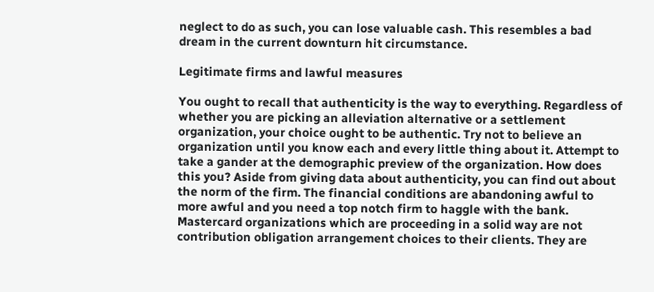neglect to do as such, you can lose valuable cash. This resembles a bad dream in the current downturn hit circumstance.

Legitimate firms and lawful measures

You ought to recall that authenticity is the way to everything. Regardless of whether you are picking an alleviation alternative or a settlement organization, your choice ought to be authentic. Try not to believe an organization until you know each and every little thing about it. Attempt to take a gander at the demographic preview of the organization. How does this you? Aside from giving data about authenticity, you can find out about the norm of the firm. The financial conditions are abandoning awful to more awful and you need a top notch firm to haggle with the bank. Mastercard organizations which are proceeding in a solid way are not contribution obligation arrangement choices to their clients. They are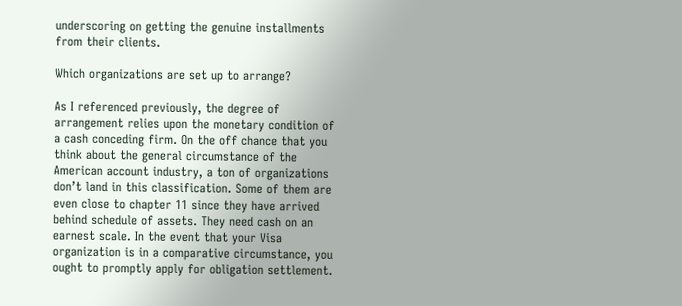underscoring on getting the genuine installments from their clients.

Which organizations are set up to arrange?

As I referenced previously, the degree of arrangement relies upon the monetary condition of a cash conceding firm. On the off chance that you think about the general circumstance of the American account industry, a ton of organizations don’t land in this classification. Some of them are even close to chapter 11 since they have arrived behind schedule of assets. They need cash on an earnest scale. In the event that your Visa organization is in a comparative circumstance, you ought to promptly apply for obligation settlement.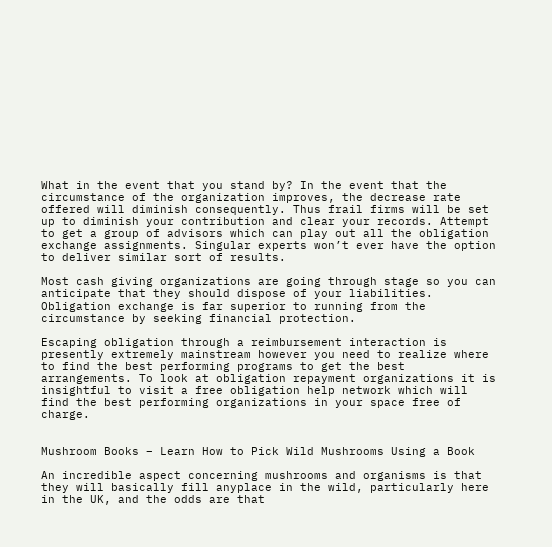What in the event that you stand by? In the event that the circumstance of the organization improves, the decrease rate offered will diminish consequently. Thus frail firms will be set up to diminish your contribution and clear your records. Attempt to get a group of advisors which can play out all the obligation exchange assignments. Singular experts won’t ever have the option to deliver similar sort of results.

Most cash giving organizations are going through stage so you can anticipate that they should dispose of your liabilities. Obligation exchange is far superior to running from the circumstance by seeking financial protection.

Escaping obligation through a reimbursement interaction is presently extremely mainstream however you need to realize where to find the best performing programs to get the best arrangements. To look at obligation repayment organizations it is insightful to visit a free obligation help network which will find the best performing organizations in your space free of charge.


Mushroom Books – Learn How to Pick Wild Mushrooms Using a Book

An incredible aspect concerning mushrooms and organisms is that they will basically fill anyplace in the wild, particularly here in the UK, and the odds are that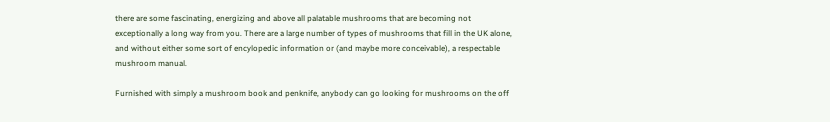there are some fascinating, energizing and above all palatable mushrooms that are becoming not exceptionally a long way from you. There are a large number of types of mushrooms that fill in the UK alone, and without either some sort of encylopedic information or (and maybe more conceivable), a respectable mushroom manual.

Furnished with simply a mushroom book and penknife, anybody can go looking for mushrooms on the off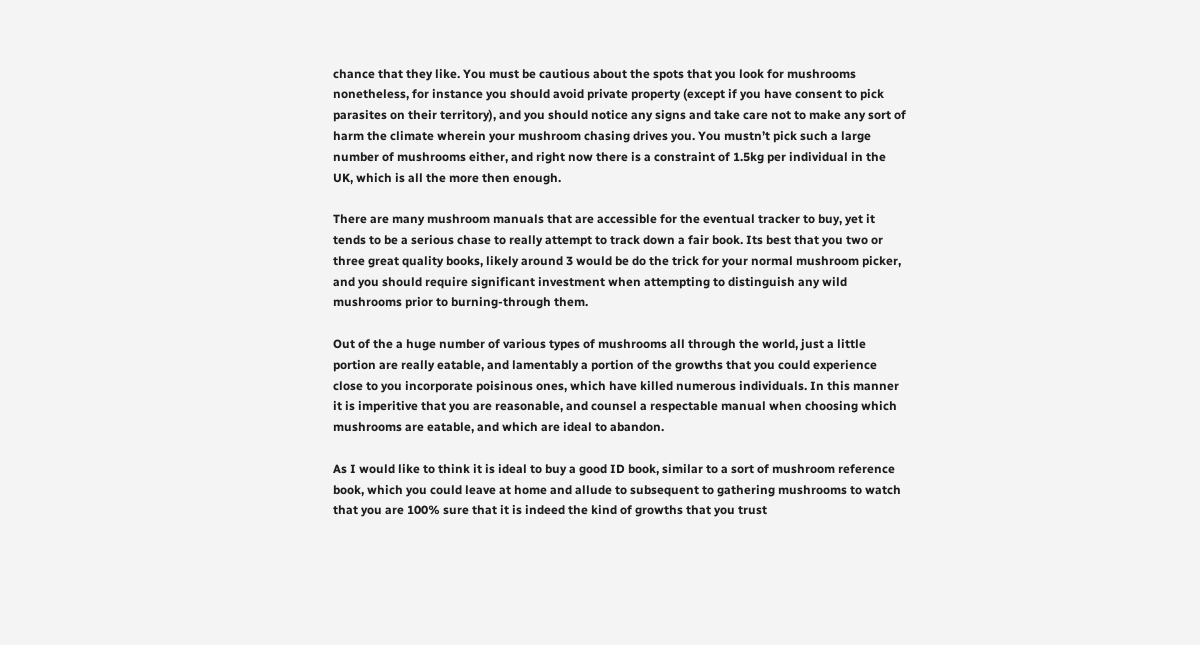chance that they like. You must be cautious about the spots that you look for mushrooms nonetheless, for instance you should avoid private property (except if you have consent to pick parasites on their territory), and you should notice any signs and take care not to make any sort of harm the climate wherein your mushroom chasing drives you. You mustn’t pick such a large number of mushrooms either, and right now there is a constraint of 1.5kg per individual in the UK, which is all the more then enough.

There are many mushroom manuals that are accessible for the eventual tracker to buy, yet it tends to be a serious chase to really attempt to track down a fair book. Its best that you two or three great quality books, likely around 3 would be do the trick for your normal mushroom picker, and you should require significant investment when attempting to distinguish any wild mushrooms prior to burning-through them.

Out of the a huge number of various types of mushrooms all through the world, just a little portion are really eatable, and lamentably a portion of the growths that you could experience close to you incorporate poisinous ones, which have killed numerous individuals. In this manner it is imperitive that you are reasonable, and counsel a respectable manual when choosing which mushrooms are eatable, and which are ideal to abandon.

As I would like to think it is ideal to buy a good ID book, similar to a sort of mushroom reference book, which you could leave at home and allude to subsequent to gathering mushrooms to watch that you are 100% sure that it is indeed the kind of growths that you trust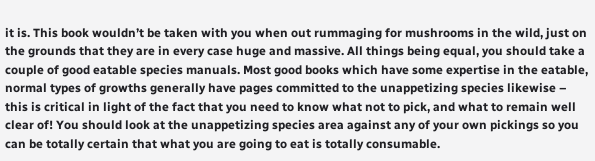it is. This book wouldn’t be taken with you when out rummaging for mushrooms in the wild, just on the grounds that they are in every case huge and massive. All things being equal, you should take a couple of good eatable species manuals. Most good books which have some expertise in the eatable, normal types of growths generally have pages committed to the unappetizing species likewise – this is critical in light of the fact that you need to know what not to pick, and what to remain well clear of! You should look at the unappetizing species area against any of your own pickings so you can be totally certain that what you are going to eat is totally consumable.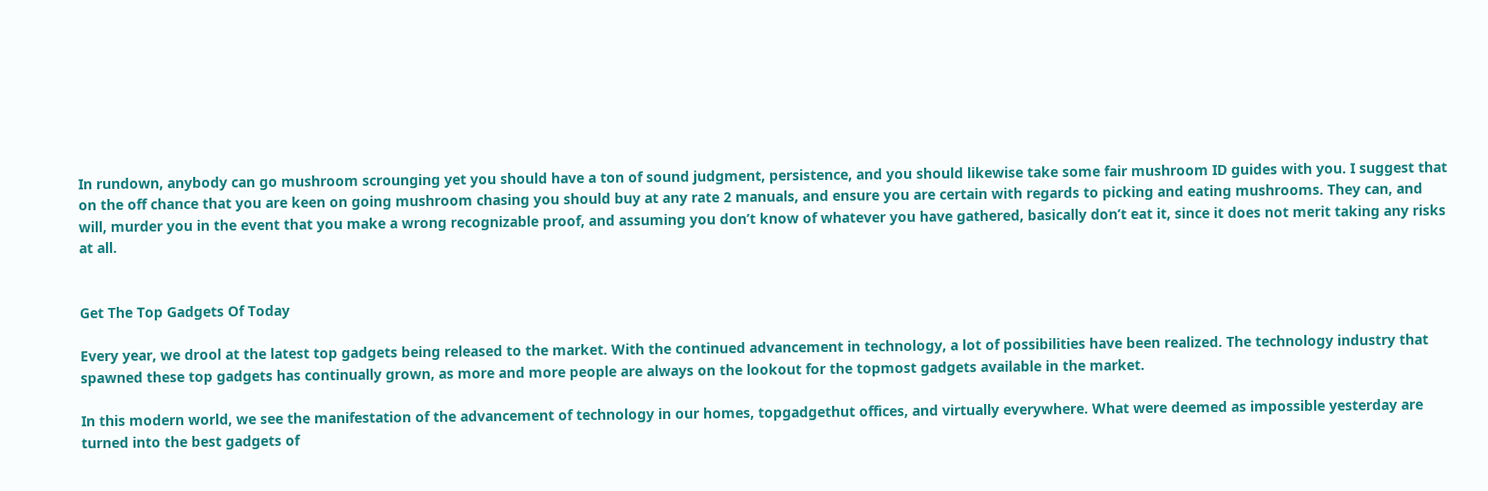In rundown, anybody can go mushroom scrounging yet you should have a ton of sound judgment, persistence, and you should likewise take some fair mushroom ID guides with you. I suggest that on the off chance that you are keen on going mushroom chasing you should buy at any rate 2 manuals, and ensure you are certain with regards to picking and eating mushrooms. They can, and will, murder you in the event that you make a wrong recognizable proof, and assuming you don’t know of whatever you have gathered, basically don’t eat it, since it does not merit taking any risks at all.


Get The Top Gadgets Of Today

Every year, we drool at the latest top gadgets being released to the market. With the continued advancement in technology, a lot of possibilities have been realized. The technology industry that spawned these top gadgets has continually grown, as more and more people are always on the lookout for the topmost gadgets available in the market.

In this modern world, we see the manifestation of the advancement of technology in our homes, topgadgethut offices, and virtually everywhere. What were deemed as impossible yesterday are turned into the best gadgets of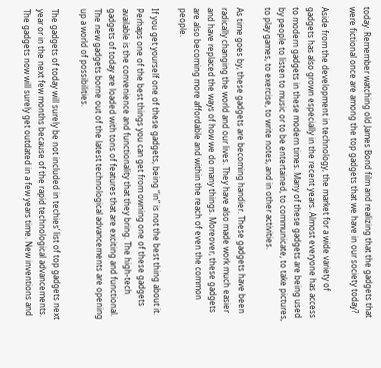today. Remember watching old James Bond film and realizing that the gadgets that were fictional once are among the top gadgets that we have in our society today?

Aside from the development in technology, the market for a wide variety of gadgets has also grown especially in the recent years. Almost everyone has access to modern gadgets in these modern times. Many of these gadgets are being used by people to listen to music or to be entertained, to communicate, to take pictures, to play games, to exercise, to write notes, and in other activities.

As time goes by, these gadgets are becoming handier. These gadgets have been radically changing the world and our lives. They have also made work much easier and have replaced the ways of how we do many things. Moreover, these gadgets are also becoming more affordable and within the reach of even the common people.

If you get yourself one of these gadgets, being “in” is not the best thing about it. Perhaps one of the best things you can get from owning one of these gadgets available is the convenience and functionality that they bring. The high-tech gadgets of today are loaded with tons of features that are exciting and functional. The new gadgets borne out of the latest technological advancements are opening up a world of possibilities.

The gadgets of today will surely be not included in techies’ list of top gadgets next year or in the next few months because of the rapid technological advancements. The gadgets now will surely get outdated in a few years time. New inventions and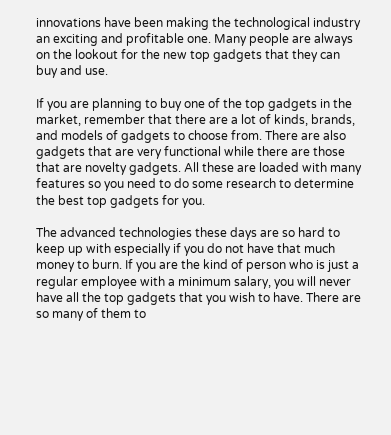innovations have been making the technological industry an exciting and profitable one. Many people are always on the lookout for the new top gadgets that they can buy and use.

If you are planning to buy one of the top gadgets in the market, remember that there are a lot of kinds, brands, and models of gadgets to choose from. There are also gadgets that are very functional while there are those that are novelty gadgets. All these are loaded with many features so you need to do some research to determine the best top gadgets for you.

The advanced technologies these days are so hard to keep up with especially if you do not have that much money to burn. If you are the kind of person who is just a regular employee with a minimum salary, you will never have all the top gadgets that you wish to have. There are so many of them to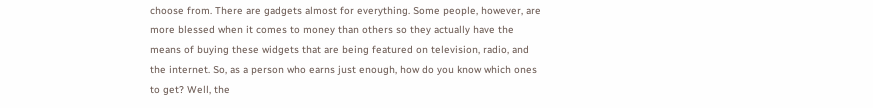choose from. There are gadgets almost for everything. Some people, however, are more blessed when it comes to money than others so they actually have the means of buying these widgets that are being featured on television, radio, and the internet. So, as a person who earns just enough, how do you know which ones to get? Well, the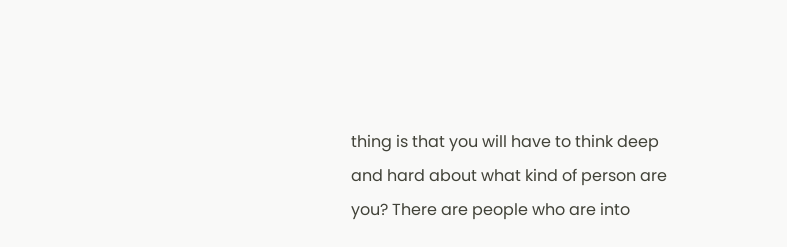thing is that you will have to think deep and hard about what kind of person are you? There are people who are into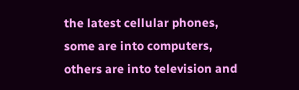the latest cellular phones, some are into computers, others are into television and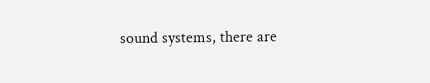sound systems, there are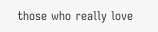those who really love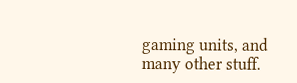gaming units, and many other stuff.